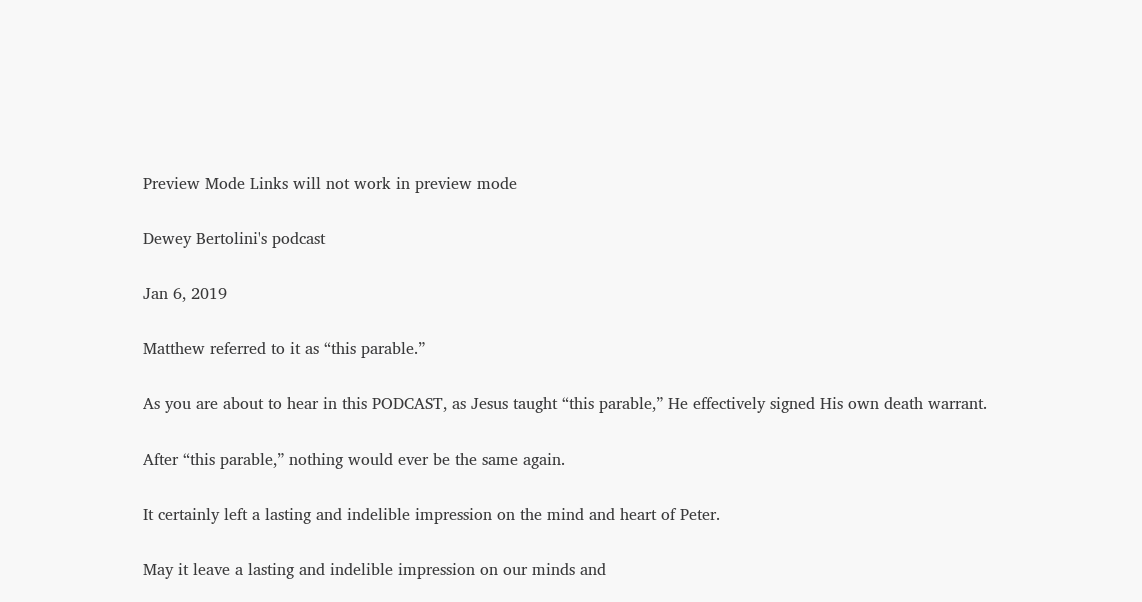Preview Mode Links will not work in preview mode

Dewey Bertolini's podcast

Jan 6, 2019

Matthew referred to it as “this parable.”

As you are about to hear in this PODCAST, as Jesus taught “this parable,” He effectively signed His own death warrant.

After “this parable,” nothing would ever be the same again.

It certainly left a lasting and indelible impression on the mind and heart of Peter.

May it leave a lasting and indelible impression on our minds and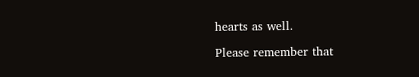hearts as well.

Please remember that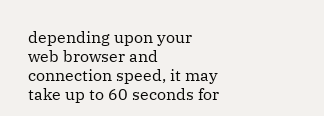depending upon your web browser and connection speed, it may take up to 60 seconds for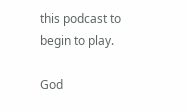this podcast to begin to play.

God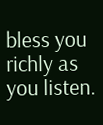bless you richly as you listen.